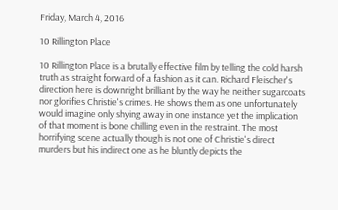Friday, March 4, 2016

10 Rillington Place

10 Rillington Place is a brutally effective film by telling the cold harsh truth as straight forward of a fashion as it can. Richard Fleischer's direction here is downright brilliant by the way he neither sugarcoats nor glorifies Christie's crimes. He shows them as one unfortunately would imagine only shying away in one instance yet the implication of that moment is bone chilling even in the restraint. The most horrifying scene actually though is not one of Christie's direct murders but his indirect one as he bluntly depicts the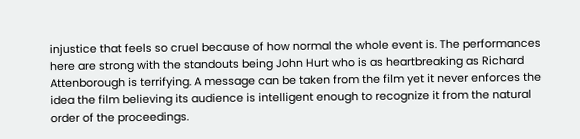injustice that feels so cruel because of how normal the whole event is. The performances here are strong with the standouts being John Hurt who is as heartbreaking as Richard Attenborough is terrifying. A message can be taken from the film yet it never enforces the idea the film believing its audience is intelligent enough to recognize it from the natural order of the proceedings.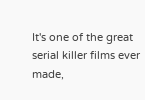It's one of the great serial killer films ever made,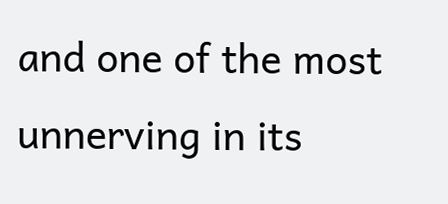and one of the most unnerving in its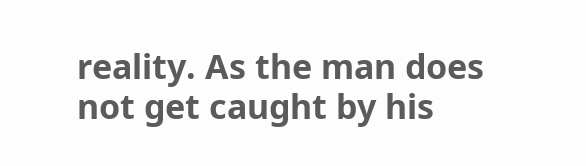reality. As the man does not get caught by his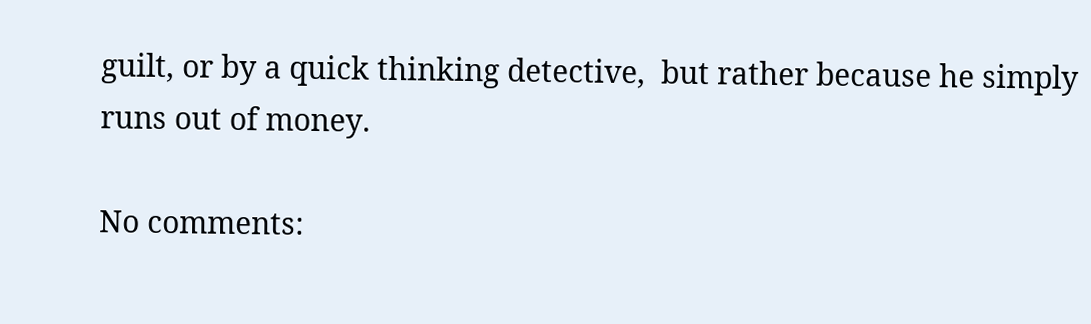guilt, or by a quick thinking detective,  but rather because he simply runs out of money.

No comments: